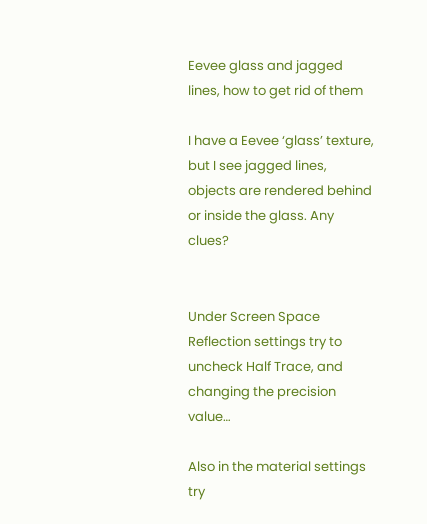Eevee glass and jagged lines, how to get rid of them

I have a Eevee ‘glass’ texture, but I see jagged lines, objects are rendered behind or inside the glass. Any clues?


Under Screen Space Reflection settings try to uncheck Half Trace, and changing the precision value…

Also in the material settings try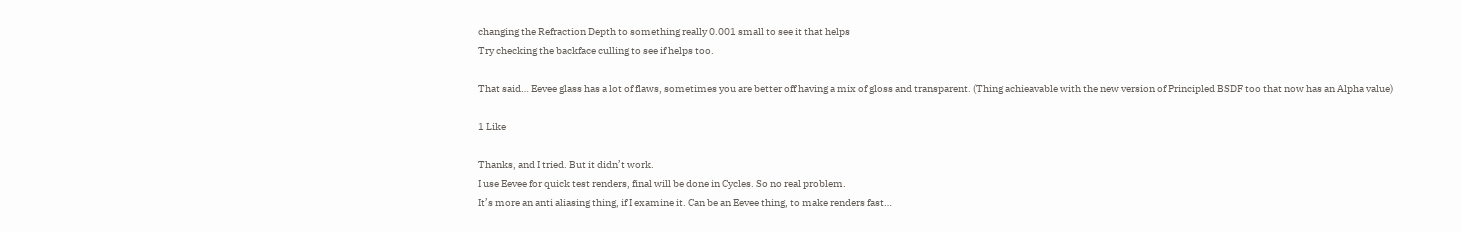changing the Refraction Depth to something really 0.001 small to see it that helps
Try checking the backface culling to see if helps too.

That said… Eevee glass has a lot of flaws, sometimes you are better off having a mix of gloss and transparent. (Thing achieavable with the new version of Principled BSDF too that now has an Alpha value)

1 Like

Thanks, and I tried. But it didn’t work.
I use Eevee for quick test renders, final will be done in Cycles. So no real problem.
It’s more an anti aliasing thing, if I examine it. Can be an Eevee thing, to make renders fast…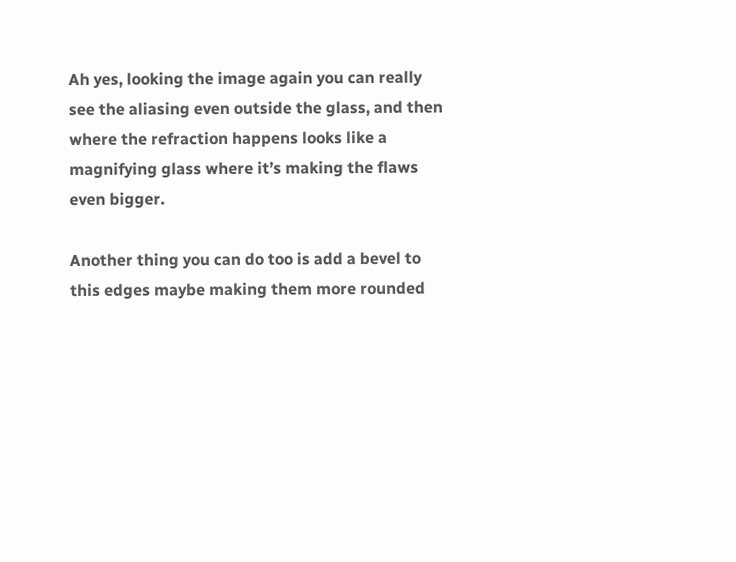Ah yes, looking the image again you can really see the aliasing even outside the glass, and then where the refraction happens looks like a magnifying glass where it’s making the flaws even bigger.

Another thing you can do too is add a bevel to this edges maybe making them more rounded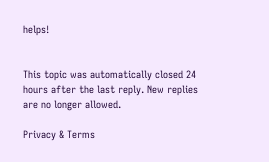helps!


This topic was automatically closed 24 hours after the last reply. New replies are no longer allowed.

Privacy & Terms